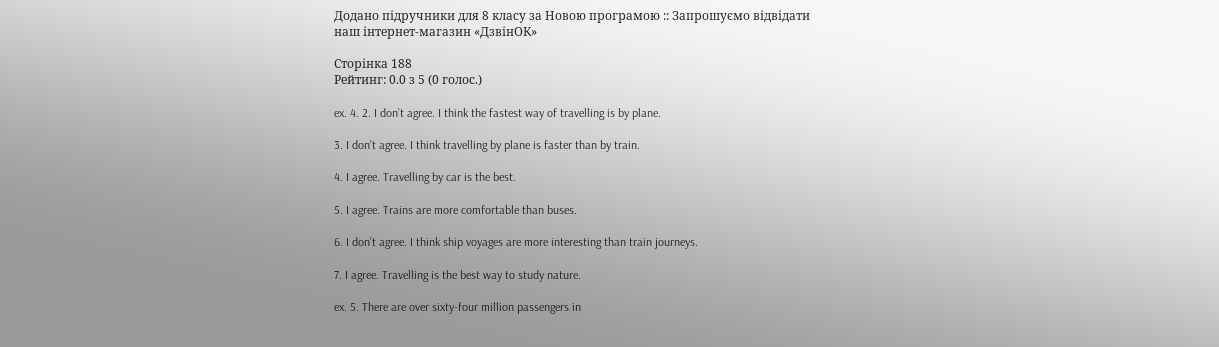Додано підручники для 8 класу за Новою програмою :: Запрошуємо відвідати наш інтернет-магазин «ДзвінОК»

Сторінка 188
Рейтинг: 0.0 з 5 (0 голос.)

ex. 4. 2. I don’t agree. I think the fastest way of travelling is by plane.

3. I don’t agree. I think travelling by plane is faster than by train.

4. I agree. Travelling by car is the best.

5. I agree. Trains are more comfortable than buses.

6. I don’t agree. I think ship voyages are more interesting than train journeys.

7. I agree. Travelling is the best way to study nature.

ex. 5. There are over sixty-four million passengers in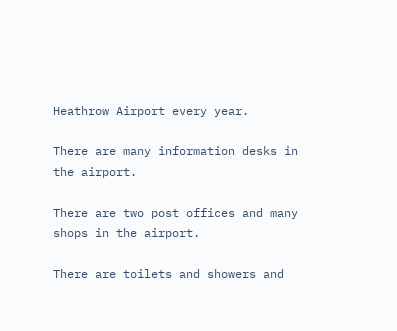Heathrow Airport every year.

There are many information desks in the airport.

There are two post offices and many shops in the airport.

There are toilets and showers and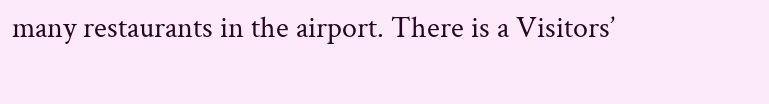many restaurants in the airport. There is a Visitors’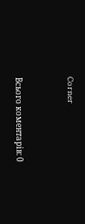Corner


Всього коментарів: 0